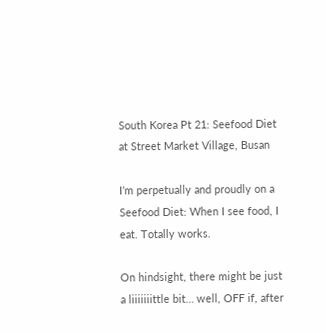South Korea Pt 21: Seefood Diet at Street Market Village, Busan

I’m perpetually and proudly on a Seefood Diet: When I see food, I eat. Totally works.

On hindsight, there might be just a liiiiiiittle bit… well, OFF if, after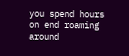you spend hours on end roaming around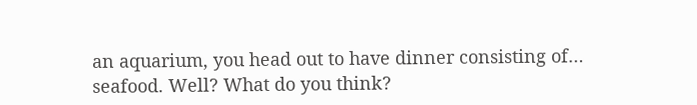an aquarium, you head out to have dinner consisting of… seafood. Well? What do you think?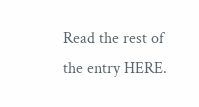Read the rest of the entry HERE.